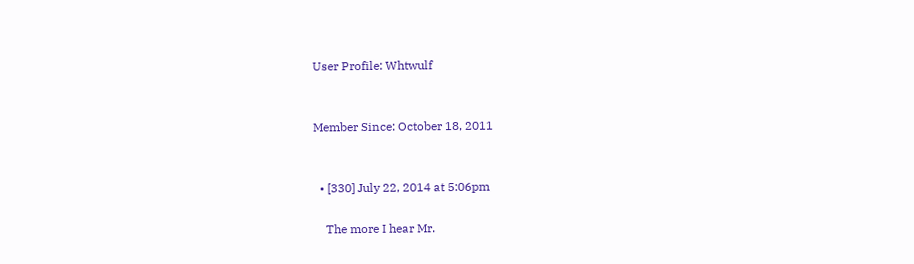User Profile: Whtwulf


Member Since: October 18, 2011


  • [330] July 22, 2014 at 5:06pm

    The more I hear Mr.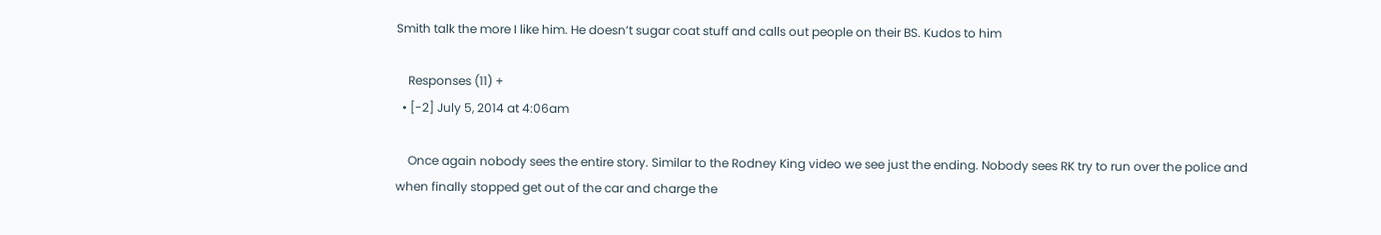Smith talk the more I like him. He doesn’t sugar coat stuff and calls out people on their BS. Kudos to him

    Responses (11) +
  • [-2] July 5, 2014 at 4:06am

    Once again nobody sees the entire story. Similar to the Rodney King video we see just the ending. Nobody sees RK try to run over the police and when finally stopped get out of the car and charge the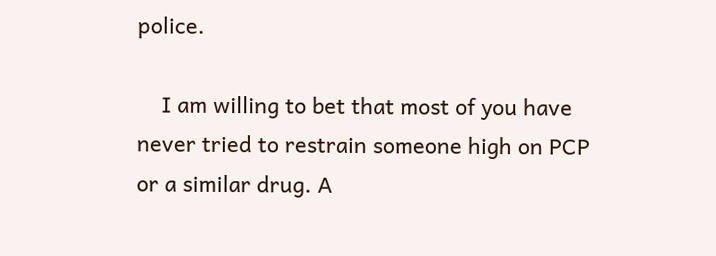police.

    I am willing to bet that most of you have never tried to restrain someone high on PCP or a similar drug. A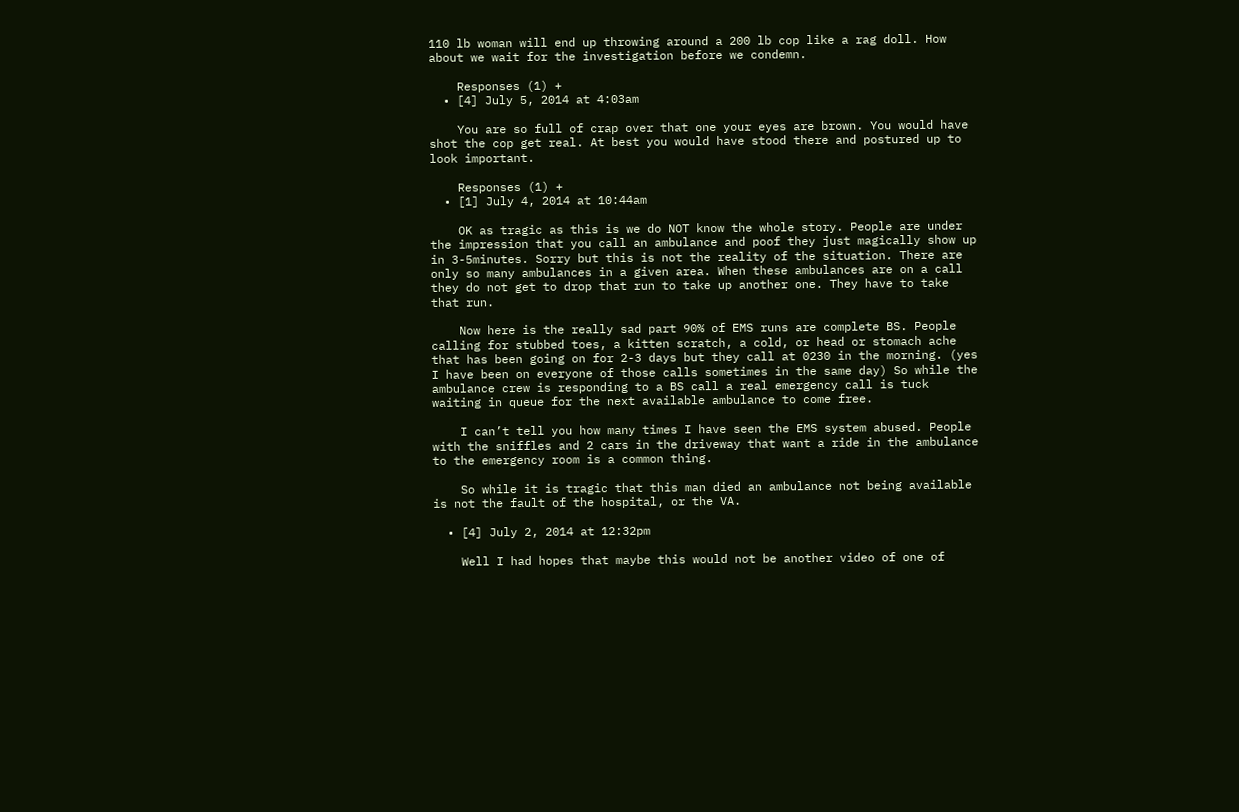110 lb woman will end up throwing around a 200 lb cop like a rag doll. How about we wait for the investigation before we condemn.

    Responses (1) +
  • [4] July 5, 2014 at 4:03am

    You are so full of crap over that one your eyes are brown. You would have shot the cop get real. At best you would have stood there and postured up to look important.

    Responses (1) +
  • [1] July 4, 2014 at 10:44am

    OK as tragic as this is we do NOT know the whole story. People are under the impression that you call an ambulance and poof they just magically show up in 3-5minutes. Sorry but this is not the reality of the situation. There are only so many ambulances in a given area. When these ambulances are on a call they do not get to drop that run to take up another one. They have to take that run.

    Now here is the really sad part 90% of EMS runs are complete BS. People calling for stubbed toes, a kitten scratch, a cold, or head or stomach ache that has been going on for 2-3 days but they call at 0230 in the morning. (yes I have been on everyone of those calls sometimes in the same day) So while the ambulance crew is responding to a BS call a real emergency call is tuck waiting in queue for the next available ambulance to come free.

    I can’t tell you how many times I have seen the EMS system abused. People with the sniffles and 2 cars in the driveway that want a ride in the ambulance to the emergency room is a common thing.

    So while it is tragic that this man died an ambulance not being available is not the fault of the hospital, or the VA.

  • [4] July 2, 2014 at 12:32pm

    Well I had hopes that maybe this would not be another video of one of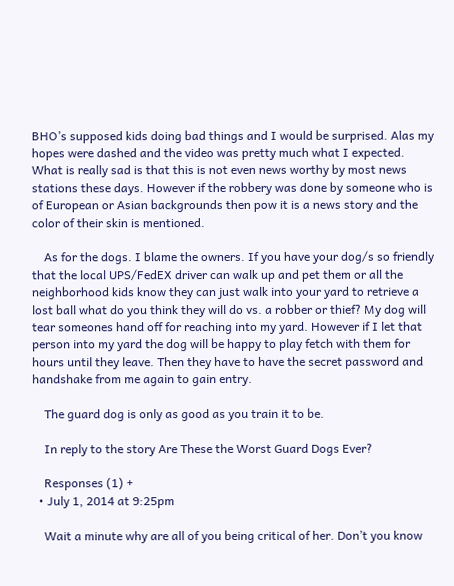BHO’s supposed kids doing bad things and I would be surprised. Alas my hopes were dashed and the video was pretty much what I expected. What is really sad is that this is not even news worthy by most news stations these days. However if the robbery was done by someone who is of European or Asian backgrounds then pow it is a news story and the color of their skin is mentioned.

    As for the dogs. I blame the owners. If you have your dog/s so friendly that the local UPS/FedEX driver can walk up and pet them or all the neighborhood kids know they can just walk into your yard to retrieve a lost ball what do you think they will do vs. a robber or thief? My dog will tear someones hand off for reaching into my yard. However if I let that person into my yard the dog will be happy to play fetch with them for hours until they leave. Then they have to have the secret password and handshake from me again to gain entry.

    The guard dog is only as good as you train it to be.

    In reply to the story Are These the Worst Guard Dogs Ever?

    Responses (1) +
  • July 1, 2014 at 9:25pm

    Wait a minute why are all of you being critical of her. Don’t you know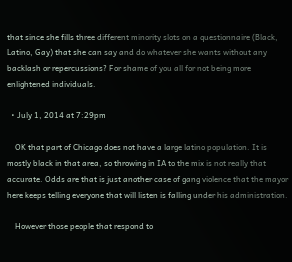that since she fills three different minority slots on a questionnaire (Black, Latino, Gay) that she can say and do whatever she wants without any backlash or repercussions? For shame of you all for not being more enlightened individuals.

  • July 1, 2014 at 7:29pm

    OK that part of Chicago does not have a large latino population. It is mostly black in that area, so throwing in IA to the mix is not really that accurate. Odds are that is just another case of gang violence that the mayor here keeps telling everyone that will listen is falling under his administration.

    However those people that respond to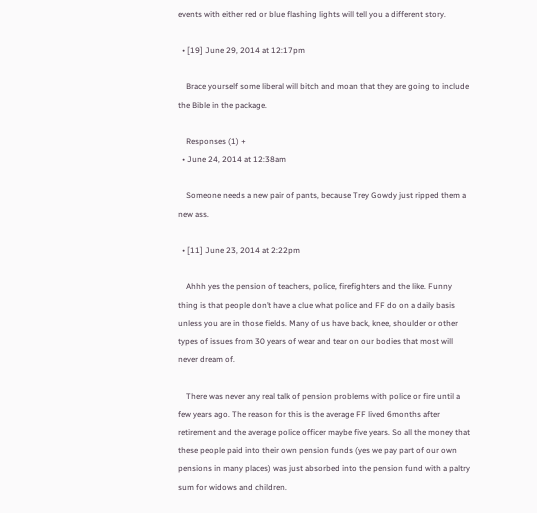events with either red or blue flashing lights will tell you a different story.

  • [19] June 29, 2014 at 12:17pm

    Brace yourself some liberal will bitch and moan that they are going to include the Bible in the package.

    Responses (1) +
  • June 24, 2014 at 12:38am

    Someone needs a new pair of pants, because Trey Gowdy just ripped them a new ass.

  • [11] June 23, 2014 at 2:22pm

    Ahhh yes the pension of teachers, police, firefighters and the like. Funny thing is that people don’t have a clue what police and FF do on a daily basis unless you are in those fields. Many of us have back, knee, shoulder or other types of issues from 30 years of wear and tear on our bodies that most will never dream of.

    There was never any real talk of pension problems with police or fire until a few years ago. The reason for this is the average FF lived 6months after retirement and the average police officer maybe five years. So all the money that these people paid into their own pension funds (yes we pay part of our own pensions in many places) was just absorbed into the pension fund with a paltry sum for widows and children.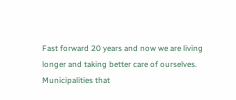Fast forward 20 years and now we are living longer and taking better care of ourselves. Municipalities that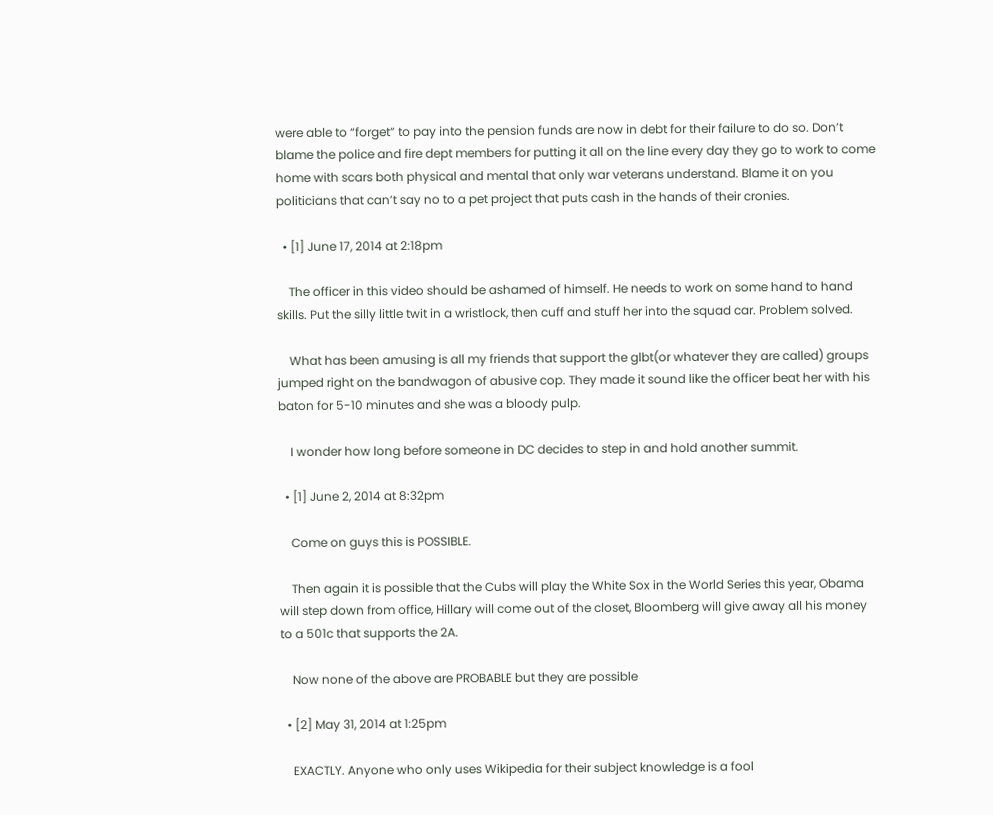were able to “forget” to pay into the pension funds are now in debt for their failure to do so. Don’t blame the police and fire dept members for putting it all on the line every day they go to work to come home with scars both physical and mental that only war veterans understand. Blame it on you politicians that can’t say no to a pet project that puts cash in the hands of their cronies.

  • [1] June 17, 2014 at 2:18pm

    The officer in this video should be ashamed of himself. He needs to work on some hand to hand skills. Put the silly little twit in a wristlock, then cuff and stuff her into the squad car. Problem solved.

    What has been amusing is all my friends that support the glbt(or whatever they are called) groups jumped right on the bandwagon of abusive cop. They made it sound like the officer beat her with his baton for 5-10 minutes and she was a bloody pulp.

    I wonder how long before someone in DC decides to step in and hold another summit.

  • [1] June 2, 2014 at 8:32pm

    Come on guys this is POSSIBLE.

    Then again it is possible that the Cubs will play the White Sox in the World Series this year, Obama will step down from office, Hillary will come out of the closet, Bloomberg will give away all his money to a 501c that supports the 2A.

    Now none of the above are PROBABLE but they are possible

  • [2] May 31, 2014 at 1:25pm

    EXACTLY. Anyone who only uses Wikipedia for their subject knowledge is a fool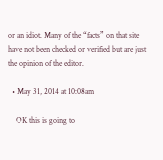or an idiot. Many of the “facts” on that site have not been checked or verified but are just the opinion of the editor.

  • May 31, 2014 at 10:08am

    OK this is going to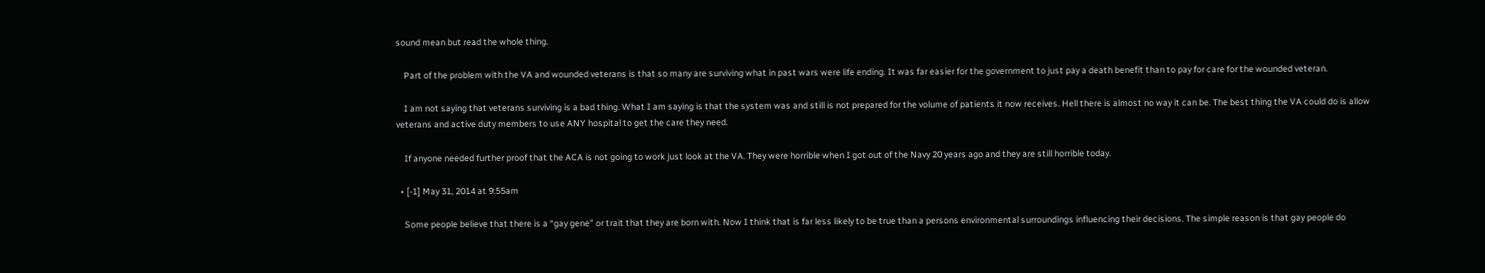sound mean but read the whole thing.

    Part of the problem with the VA and wounded veterans is that so many are surviving what in past wars were life ending. It was far easier for the government to just pay a death benefit than to pay for care for the wounded veteran.

    I am not saying that veterans surviving is a bad thing. What I am saying is that the system was and still is not prepared for the volume of patients it now receives. Hell there is almost no way it can be. The best thing the VA could do is allow veterans and active duty members to use ANY hospital to get the care they need.

    If anyone needed further proof that the ACA is not going to work just look at the VA. They were horrible when I got out of the Navy 20 years ago and they are still horrible today.

  • [-1] May 31, 2014 at 9:55am

    Some people believe that there is a “gay gene” or trait that they are born with. Now I think that is far less likely to be true than a persons environmental surroundings influencing their decisions. The simple reason is that gay people do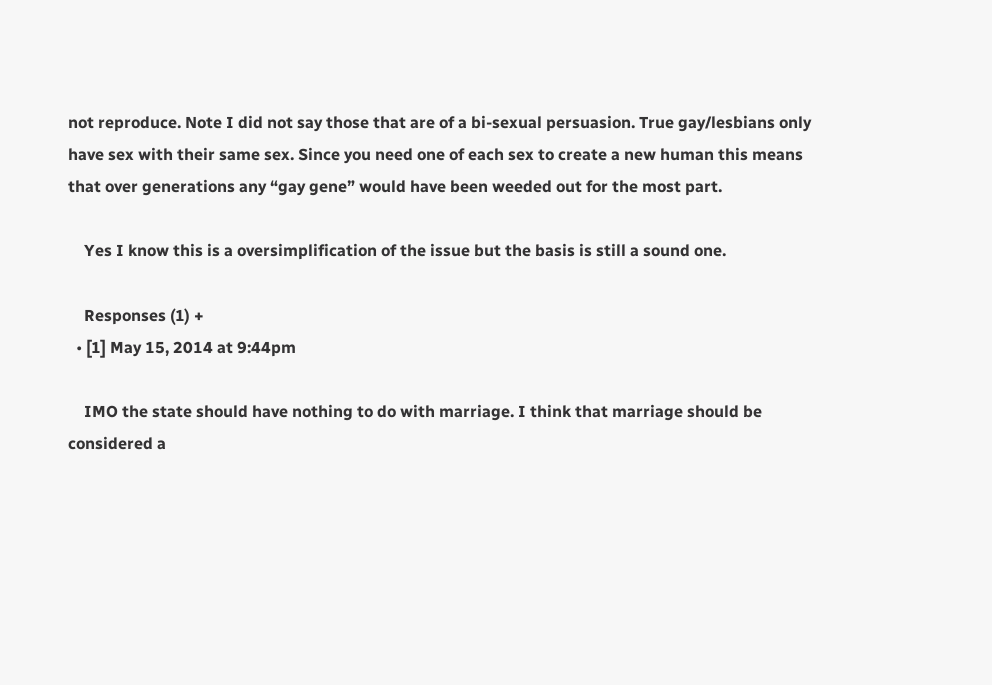not reproduce. Note I did not say those that are of a bi-sexual persuasion. True gay/lesbians only have sex with their same sex. Since you need one of each sex to create a new human this means that over generations any “gay gene” would have been weeded out for the most part.

    Yes I know this is a oversimplification of the issue but the basis is still a sound one.

    Responses (1) +
  • [1] May 15, 2014 at 9:44pm

    IMO the state should have nothing to do with marriage. I think that marriage should be considered a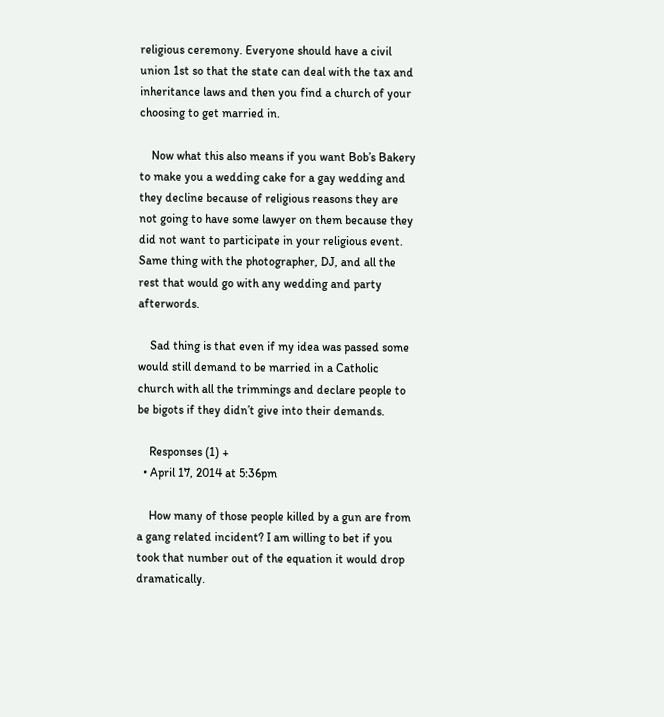religious ceremony. Everyone should have a civil union 1st so that the state can deal with the tax and inheritance laws and then you find a church of your choosing to get married in.

    Now what this also means if you want Bob’s Bakery to make you a wedding cake for a gay wedding and they decline because of religious reasons they are not going to have some lawyer on them because they did not want to participate in your religious event. Same thing with the photographer, DJ, and all the rest that would go with any wedding and party afterwords.

    Sad thing is that even if my idea was passed some would still demand to be married in a Catholic church with all the trimmings and declare people to be bigots if they didn’t give into their demands.

    Responses (1) +
  • April 17, 2014 at 5:36pm

    How many of those people killed by a gun are from a gang related incident? I am willing to bet if you took that number out of the equation it would drop dramatically.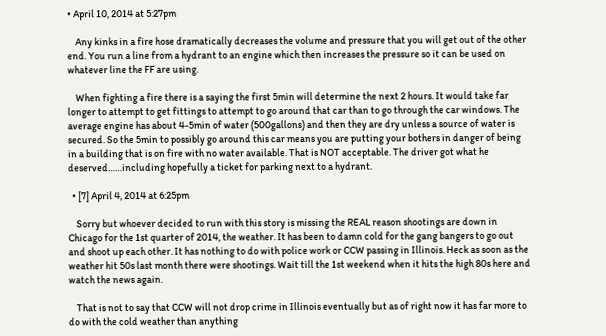• April 10, 2014 at 5:27pm

    Any kinks in a fire hose dramatically decreases the volume and pressure that you will get out of the other end. You run a line from a hydrant to an engine which then increases the pressure so it can be used on whatever line the FF are using.

    When fighting a fire there is a saying the first 5min will determine the next 2 hours. It would take far longer to attempt to get fittings to attempt to go around that car than to go through the car windows. The average engine has about 4-5min of water (500gallons) and then they are dry unless a source of water is secured. So the 5min to possibly go around this car means you are putting your bothers in danger of being in a building that is on fire with no water available. That is NOT acceptable. The driver got what he deserved……including hopefully a ticket for parking next to a hydrant.

  • [7] April 4, 2014 at 6:25pm

    Sorry but whoever decided to run with this story is missing the REAL reason shootings are down in Chicago for the 1st quarter of 2014, the weather. It has been to damn cold for the gang bangers to go out and shoot up each other. It has nothing to do with police work or CCW passing in Illinois. Heck as soon as the weather hit 50s last month there were shootings. Wait till the 1st weekend when it hits the high 80s here and watch the news again.

    That is not to say that CCW will not drop crime in Illinois eventually but as of right now it has far more to do with the cold weather than anything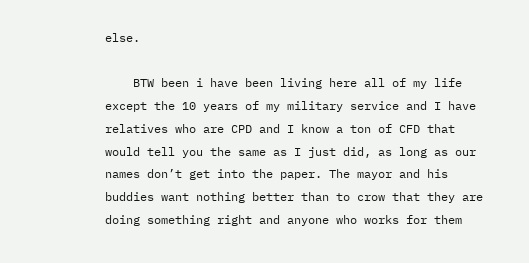else.

    BTW been i have been living here all of my life except the 10 years of my military service and I have relatives who are CPD and I know a ton of CFD that would tell you the same as I just did, as long as our names don’t get into the paper. The mayor and his buddies want nothing better than to crow that they are doing something right and anyone who works for them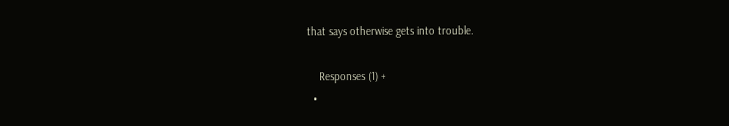that says otherwise gets into trouble.

    Responses (1) +
  •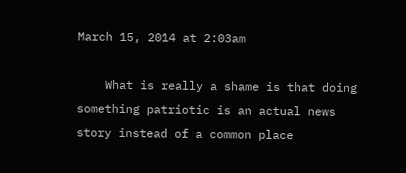March 15, 2014 at 2:03am

    What is really a shame is that doing something patriotic is an actual news story instead of a common place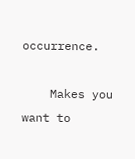occurrence.

    Makes you want to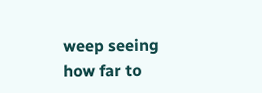weep seeing how far to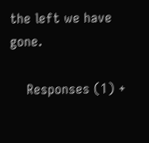the left we have gone.

    Responses (1) +